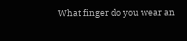What finger do you wear an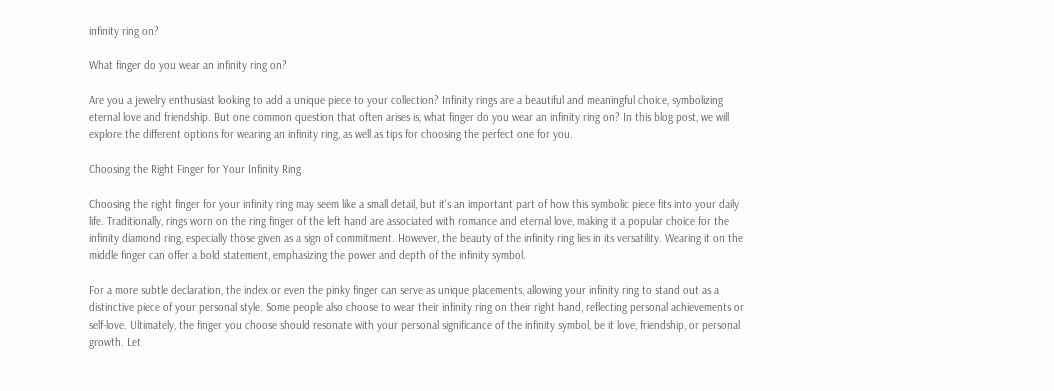infinity ring on?

What finger do you wear an infinity ring on?

Are you a jewelry enthusiast looking to add a unique piece to your collection? Infinity rings are a beautiful and meaningful choice, symbolizing eternal love and friendship. But one common question that often arises is, what finger do you wear an infinity ring on? In this blog post, we will explore the different options for wearing an infinity ring, as well as tips for choosing the perfect one for you.

Choosing the Right Finger for Your Infinity Ring

Choosing the right finger for your infinity ring may seem like a small detail, but it's an important part of how this symbolic piece fits into your daily life. Traditionally, rings worn on the ring finger of the left hand are associated with romance and eternal love, making it a popular choice for the infinity diamond ring, especially those given as a sign of commitment. However, the beauty of the infinity ring lies in its versatility. Wearing it on the middle finger can offer a bold statement, emphasizing the power and depth of the infinity symbol.

For a more subtle declaration, the index or even the pinky finger can serve as unique placements, allowing your infinity ring to stand out as a distinctive piece of your personal style. Some people also choose to wear their infinity ring on their right hand, reflecting personal achievements or self-love. Ultimately, the finger you choose should resonate with your personal significance of the infinity symbol, be it love, friendship, or personal growth. Let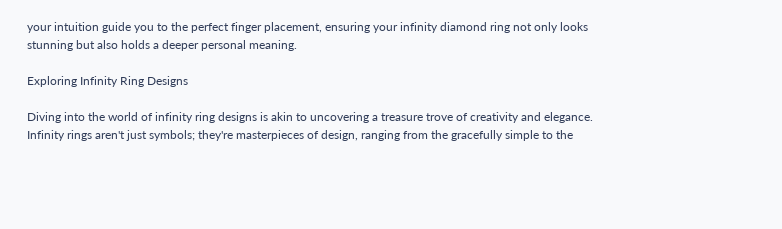your intuition guide you to the perfect finger placement, ensuring your infinity diamond ring not only looks stunning but also holds a deeper personal meaning.

Exploring Infinity Ring Designs

Diving into the world of infinity ring designs is akin to uncovering a treasure trove of creativity and elegance. Infinity rings aren't just symbols; they're masterpieces of design, ranging from the gracefully simple to the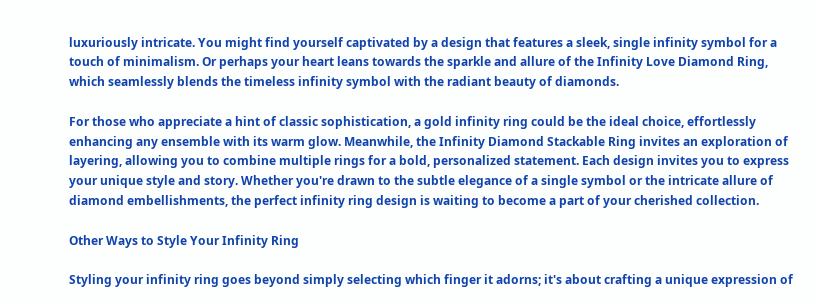luxuriously intricate. You might find yourself captivated by a design that features a sleek, single infinity symbol for a touch of minimalism. Or perhaps your heart leans towards the sparkle and allure of the Infinity Love Diamond Ring, which seamlessly blends the timeless infinity symbol with the radiant beauty of diamonds.

For those who appreciate a hint of classic sophistication, a gold infinity ring could be the ideal choice, effortlessly enhancing any ensemble with its warm glow. Meanwhile, the Infinity Diamond Stackable Ring invites an exploration of layering, allowing you to combine multiple rings for a bold, personalized statement. Each design invites you to express your unique style and story. Whether you're drawn to the subtle elegance of a single symbol or the intricate allure of diamond embellishments, the perfect infinity ring design is waiting to become a part of your cherished collection.

Other Ways to Style Your Infinity Ring

Styling your infinity ring goes beyond simply selecting which finger it adorns; it's about crafting a unique expression of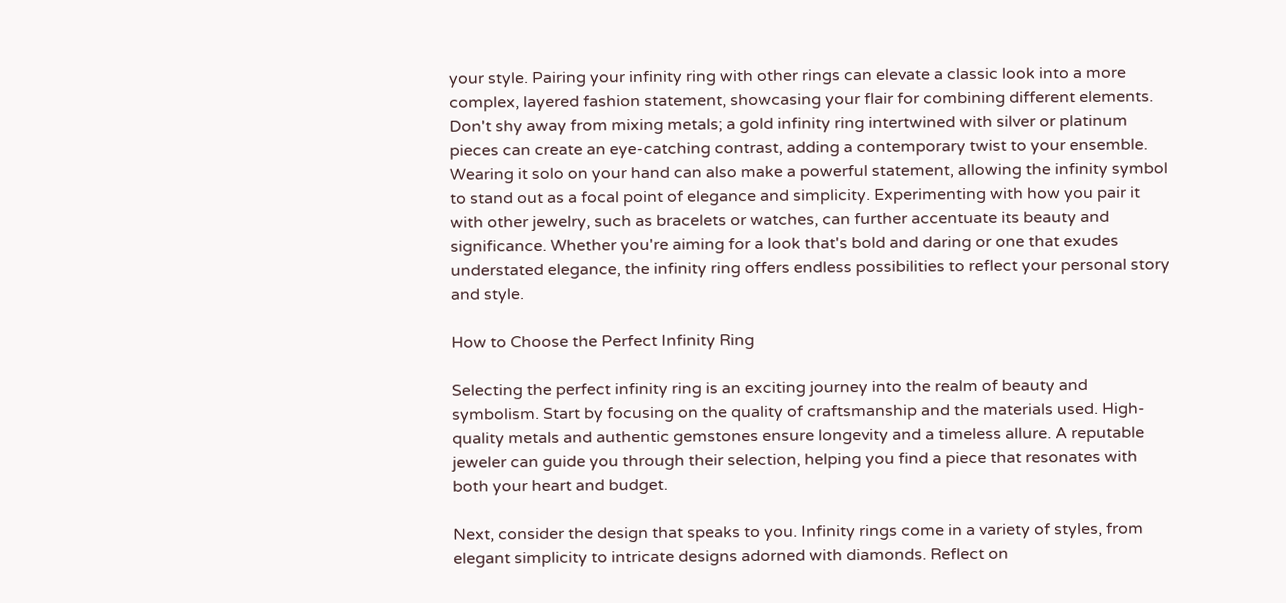your style. Pairing your infinity ring with other rings can elevate a classic look into a more complex, layered fashion statement, showcasing your flair for combining different elements. Don't shy away from mixing metals; a gold infinity ring intertwined with silver or platinum pieces can create an eye-catching contrast, adding a contemporary twist to your ensemble. Wearing it solo on your hand can also make a powerful statement, allowing the infinity symbol to stand out as a focal point of elegance and simplicity. Experimenting with how you pair it with other jewelry, such as bracelets or watches, can further accentuate its beauty and significance. Whether you're aiming for a look that's bold and daring or one that exudes understated elegance, the infinity ring offers endless possibilities to reflect your personal story and style.

How to Choose the Perfect Infinity Ring

Selecting the perfect infinity ring is an exciting journey into the realm of beauty and symbolism. Start by focusing on the quality of craftsmanship and the materials used. High-quality metals and authentic gemstones ensure longevity and a timeless allure. A reputable jeweler can guide you through their selection, helping you find a piece that resonates with both your heart and budget.

Next, consider the design that speaks to you. Infinity rings come in a variety of styles, from elegant simplicity to intricate designs adorned with diamonds. Reflect on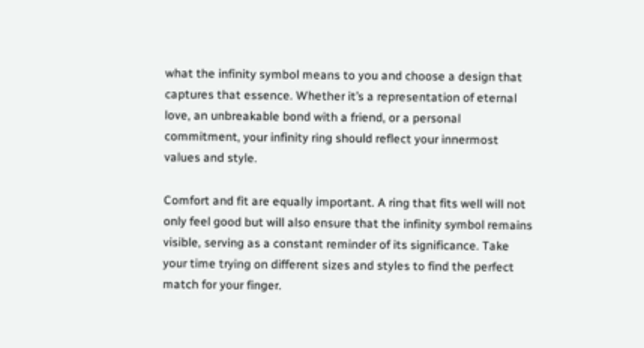what the infinity symbol means to you and choose a design that captures that essence. Whether it’s a representation of eternal love, an unbreakable bond with a friend, or a personal commitment, your infinity ring should reflect your innermost values and style.

Comfort and fit are equally important. A ring that fits well will not only feel good but will also ensure that the infinity symbol remains visible, serving as a constant reminder of its significance. Take your time trying on different sizes and styles to find the perfect match for your finger.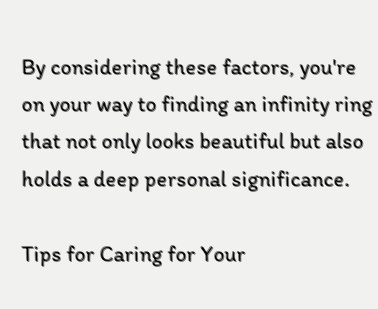By considering these factors, you're on your way to finding an infinity ring that not only looks beautiful but also holds a deep personal significance.

Tips for Caring for Your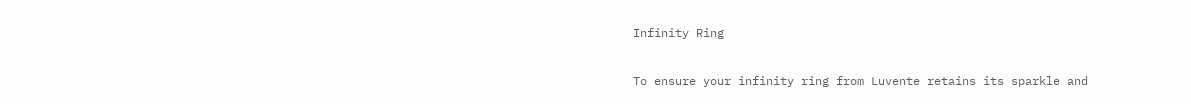Infinity Ring

To ensure your infinity ring from Luvente retains its sparkle and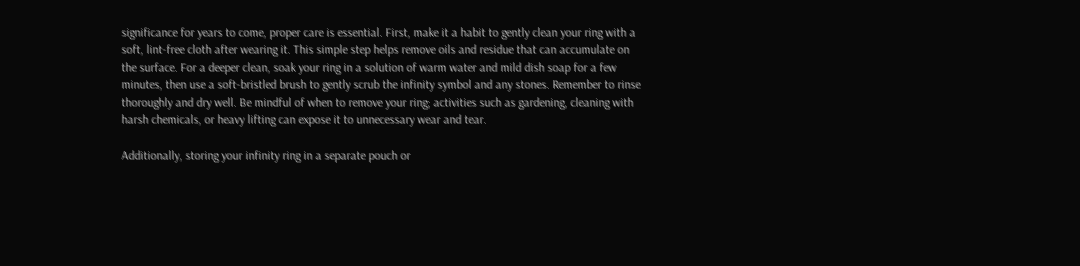significance for years to come, proper care is essential. First, make it a habit to gently clean your ring with a soft, lint-free cloth after wearing it. This simple step helps remove oils and residue that can accumulate on the surface. For a deeper clean, soak your ring in a solution of warm water and mild dish soap for a few minutes, then use a soft-bristled brush to gently scrub the infinity symbol and any stones. Remember to rinse thoroughly and dry well. Be mindful of when to remove your ring; activities such as gardening, cleaning with harsh chemicals, or heavy lifting can expose it to unnecessary wear and tear.

Additionally, storing your infinity ring in a separate pouch or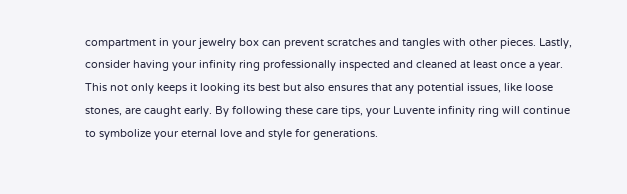compartment in your jewelry box can prevent scratches and tangles with other pieces. Lastly, consider having your infinity ring professionally inspected and cleaned at least once a year. This not only keeps it looking its best but also ensures that any potential issues, like loose stones, are caught early. By following these care tips, your Luvente infinity ring will continue to symbolize your eternal love and style for generations.